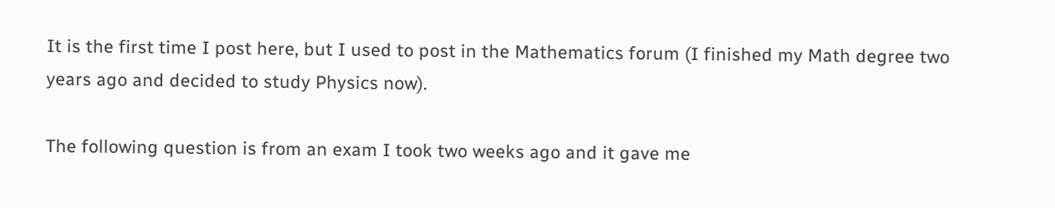It is the first time I post here, but I used to post in the Mathematics forum (I finished my Math degree two years ago and decided to study Physics now).

The following question is from an exam I took two weeks ago and it gave me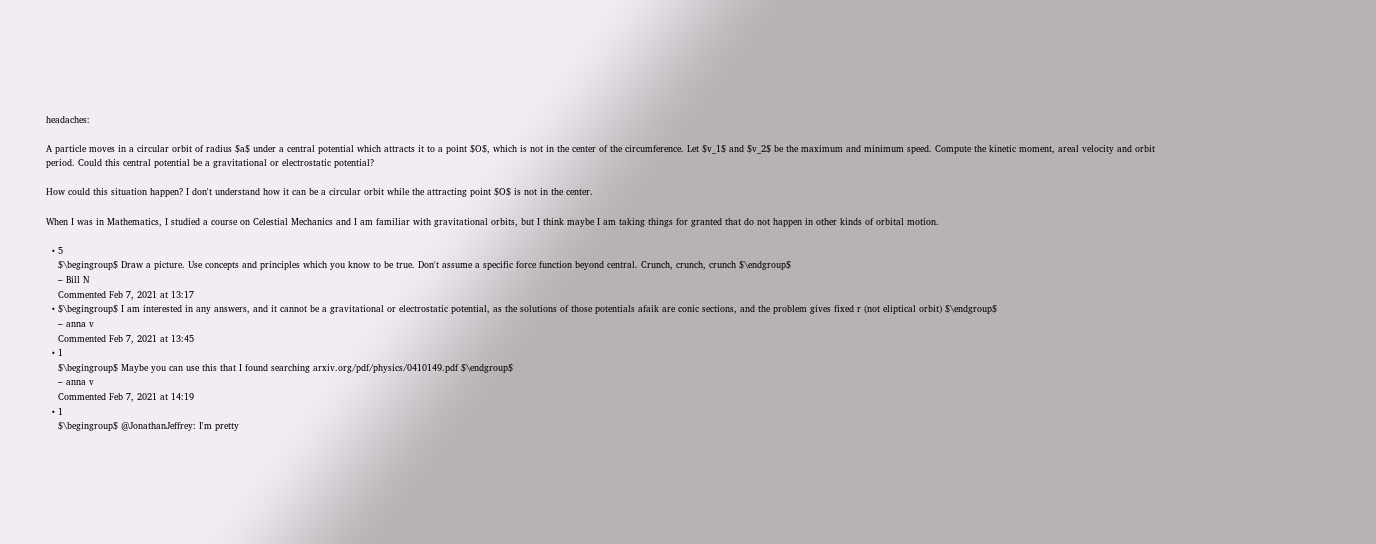headaches:

A particle moves in a circular orbit of radius $a$ under a central potential which attracts it to a point $O$, which is not in the center of the circumference. Let $v_1$ and $v_2$ be the maximum and minimum speed. Compute the kinetic moment, areal velocity and orbit period. Could this central potential be a gravitational or electrostatic potential?

How could this situation happen? I don't understand how it can be a circular orbit while the attracting point $O$ is not in the center.

When I was in Mathematics, I studied a course on Celestial Mechanics and I am familiar with gravitational orbits, but I think maybe I am taking things for granted that do not happen in other kinds of orbital motion.

  • 5
    $\begingroup$ Draw a picture. Use concepts and principles which you know to be true. Don't assume a specific force function beyond central. Crunch, crunch, crunch $\endgroup$
    – Bill N
    Commented Feb 7, 2021 at 13:17
  • $\begingroup$ I am interested in any answers, and it cannot be a gravitational or electrostatic potential, as the solutions of those potentials afaik are conic sections, and the problem gives fixed r (not eliptical orbit) $\endgroup$
    – anna v
    Commented Feb 7, 2021 at 13:45
  • 1
    $\begingroup$ Maybe you can use this that I found searching arxiv.org/pdf/physics/0410149.pdf $\endgroup$
    – anna v
    Commented Feb 7, 2021 at 14:19
  • 1
    $\begingroup$ @JonathanJeffrey: I'm pretty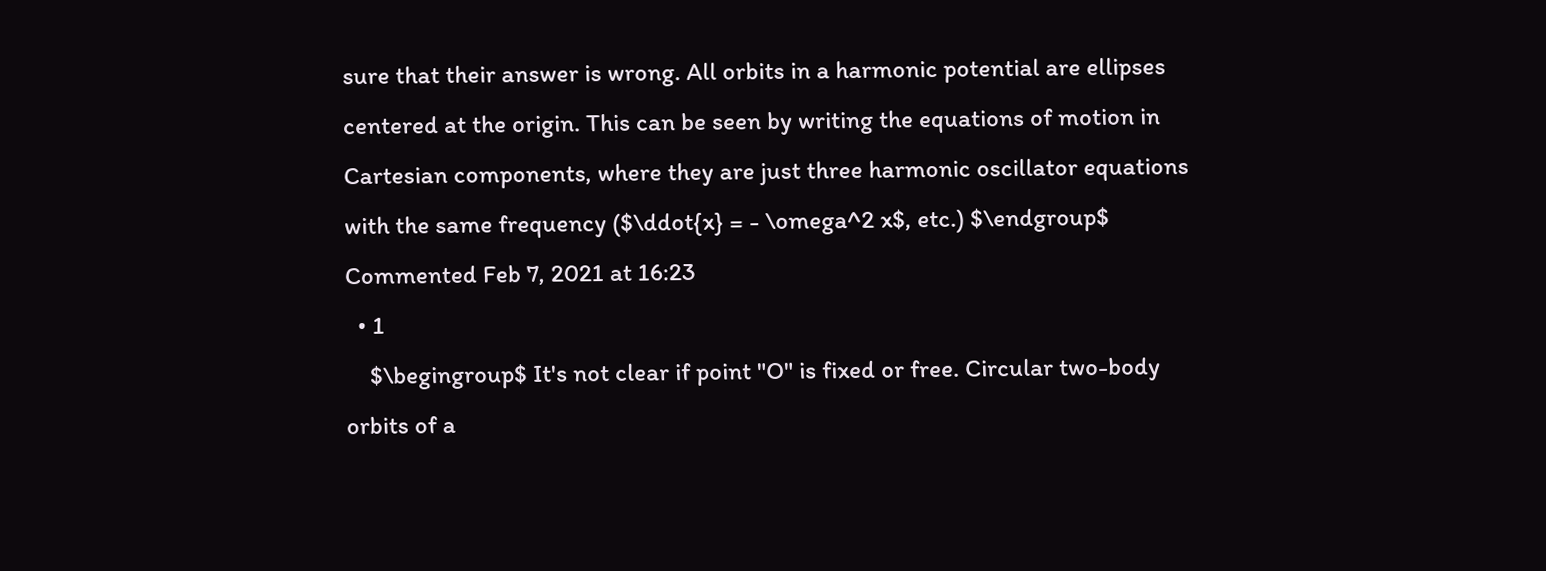sure that their answer is wrong. All orbits in a harmonic potential are ellipses centered at the origin. This can be seen by writing the equations of motion in Cartesian components, where they are just three harmonic oscillator equations with the same frequency ($\ddot{x} = - \omega^2 x$, etc.) $\endgroup$ Commented Feb 7, 2021 at 16:23
  • 1
    $\begingroup$ It's not clear if point "O" is fixed or free. Circular two-body orbits of a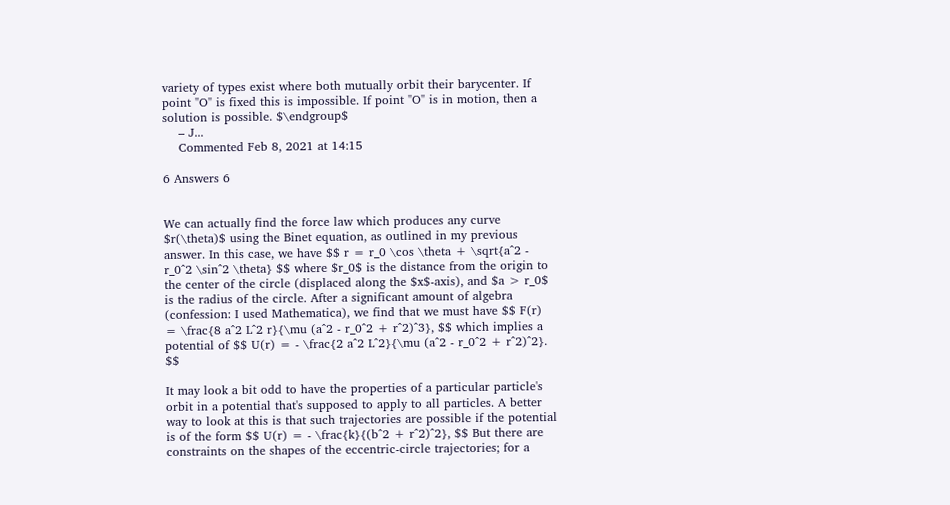variety of types exist where both mutually orbit their barycenter. If point "O" is fixed this is impossible. If point "O" is in motion, then a solution is possible. $\endgroup$
    – J...
    Commented Feb 8, 2021 at 14:15

6 Answers 6


We can actually find the force law which produces any curve $r(\theta)$ using the Binet equation, as outlined in my previous answer. In this case, we have $$ r = r_0 \cos \theta + \sqrt{a^2 - r_0^2 \sin^2 \theta} $$ where $r_0$ is the distance from the origin to the center of the circle (displaced along the $x$-axis), and $a > r_0$ is the radius of the circle. After a significant amount of algebra (confession: I used Mathematica), we find that we must have $$ F(r) = \frac{8 a^2 L^2 r}{\mu (a^2 - r_0^2 + r^2)^3}, $$ which implies a potential of $$ U(r) = - \frac{2 a^2 L^2}{\mu (a^2 - r_0^2 + r^2)^2}. $$

It may look a bit odd to have the properties of a particular particle's orbit in a potential that's supposed to apply to all particles. A better way to look at this is that such trajectories are possible if the potential is of the form $$ U(r) = - \frac{k}{(b^2 + r^2)^2}, $$ But there are constraints on the shapes of the eccentric-circle trajectories; for a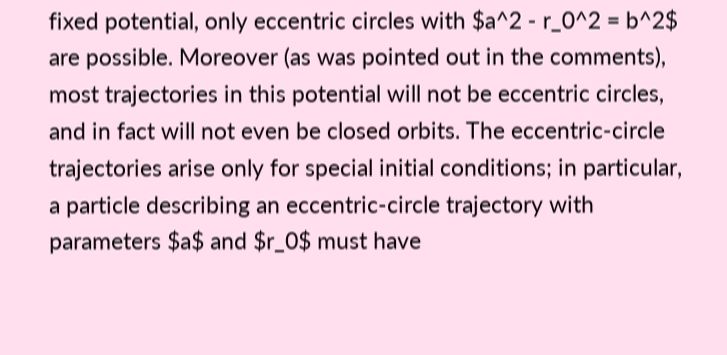fixed potential, only eccentric circles with $a^2 - r_0^2 = b^2$ are possible. Moreover (as was pointed out in the comments), most trajectories in this potential will not be eccentric circles, and in fact will not even be closed orbits. The eccentric-circle trajectories arise only for special initial conditions; in particular, a particle describing an eccentric-circle trajectory with parameters $a$ and $r_0$ must have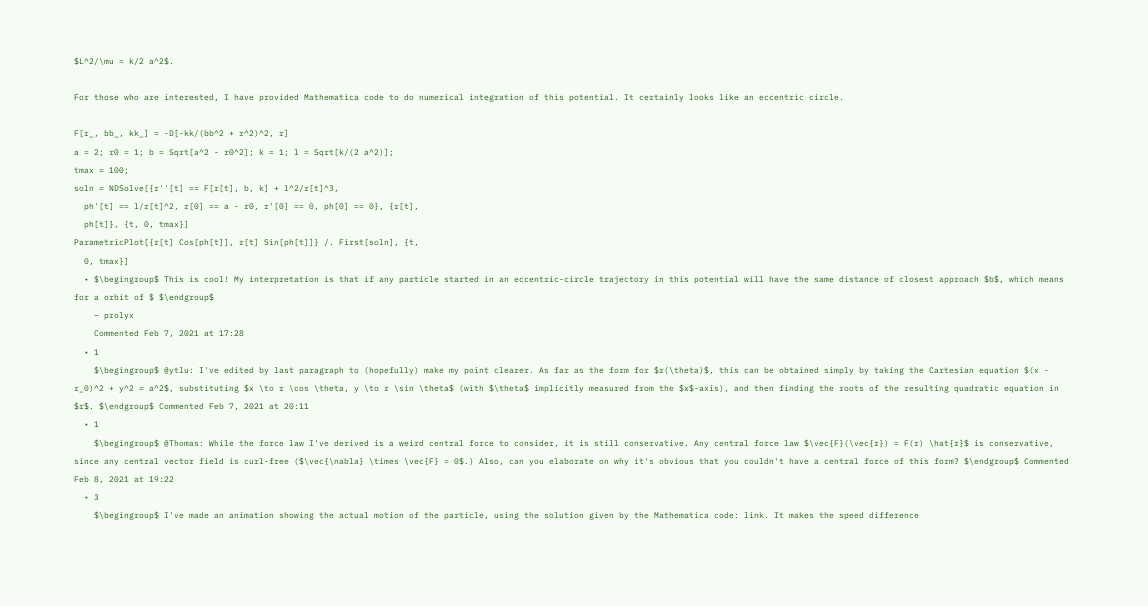$L^2/\mu = k/2 a^2$.

For those who are interested, I have provided Mathematica code to do numerical integration of this potential. It certainly looks like an eccentric circle.

F[r_, bb_, kk_] = -D[-kk/(bb^2 + r^2)^2, r]
a = 2; r0 = 1; b = Sqrt[a^2 - r0^2]; k = 1; l = Sqrt[k/(2 a^2)];
tmax = 100;
soln = NDSolve[{r''[t] == F[r[t], b, k] + l^2/r[t]^3,
  ph'[t] == l/r[t]^2, r[0] == a - r0, r'[0] == 0, ph[0] == 0}, {r[t],
  ph[t]}, {t, 0, tmax}]
ParametricPlot[{r[t] Cos[ph[t]], r[t] Sin[ph[t]]} /. First[soln], {t,
  0, tmax}]
  • $\begingroup$ This is cool! My interpretation is that if any particle started in an eccentric-circle trajectory in this potential will have the same distance of closest approach $b$, which means for a orbit of $ $\endgroup$
    – prolyx
    Commented Feb 7, 2021 at 17:28
  • 1
    $\begingroup$ @ytlu: I've edited by last paragraph to (hopefully) make my point clearer. As far as the form for $r(\theta)$, this can be obtained simply by taking the Cartesian equation $(x - r_0)^2 + y^2 = a^2$, substituting $x \to r \cos \theta, y \to r \sin \theta$ (with $\theta$ implicitly measured from the $x$-axis), and then finding the roots of the resulting quadratic equation in $r$. $\endgroup$ Commented Feb 7, 2021 at 20:11
  • 1
    $\begingroup$ @Thomas: While the force law I've derived is a weird central force to consider, it is still conservative. Any central force law $\vec{F}(\vec{r}) = F(r) \hat{r}$ is conservative, since any central vector field is curl-free ($\vec{\nabla} \times \vec{F} = 0$.) Also, can you elaborate on why it's obvious that you couldn't have a central force of this form? $\endgroup$ Commented Feb 8, 2021 at 19:22
  • 3
    $\begingroup$ I've made an animation showing the actual motion of the particle, using the solution given by the Mathematica code: link. It makes the speed difference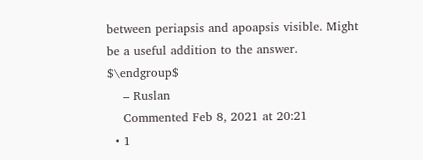between periapsis and apoapsis visible. Might be a useful addition to the answer. $\endgroup$
    – Ruslan
    Commented Feb 8, 2021 at 20:21
  • 1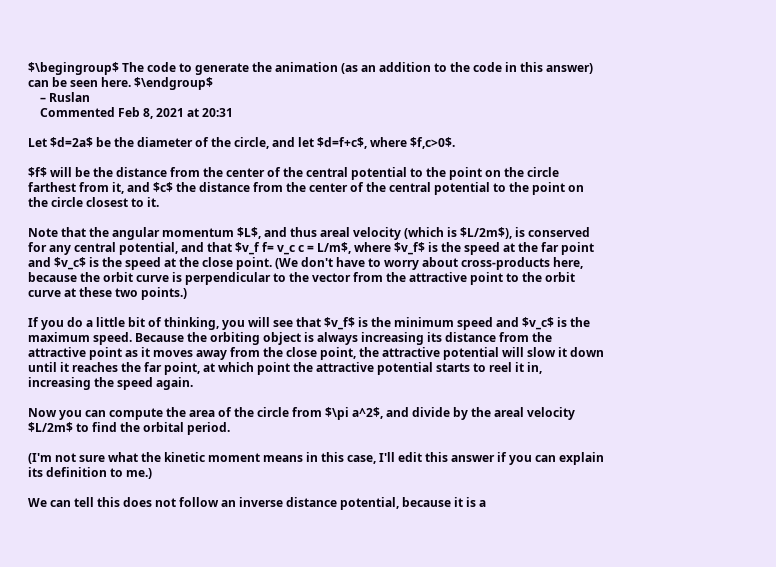$\begingroup$ The code to generate the animation (as an addition to the code in this answer) can be seen here. $\endgroup$
    – Ruslan
    Commented Feb 8, 2021 at 20:31

Let $d=2a$ be the diameter of the circle, and let $d=f+c$, where $f,c>0$.

$f$ will be the distance from the center of the central potential to the point on the circle farthest from it, and $c$ the distance from the center of the central potential to the point on the circle closest to it.

Note that the angular momentum $L$, and thus areal velocity (which is $L/2m$), is conserved for any central potential, and that $v_f f= v_c c = L/m$, where $v_f$ is the speed at the far point and $v_c$ is the speed at the close point. (We don't have to worry about cross-products here, because the orbit curve is perpendicular to the vector from the attractive point to the orbit curve at these two points.)

If you do a little bit of thinking, you will see that $v_f$ is the minimum speed and $v_c$ is the maximum speed. Because the orbiting object is always increasing its distance from the attractive point as it moves away from the close point, the attractive potential will slow it down until it reaches the far point, at which point the attractive potential starts to reel it in, increasing the speed again.

Now you can compute the area of the circle from $\pi a^2$, and divide by the areal velocity $L/2m$ to find the orbital period.

(I'm not sure what the kinetic moment means in this case, I'll edit this answer if you can explain its definition to me.)

We can tell this does not follow an inverse distance potential, because it is a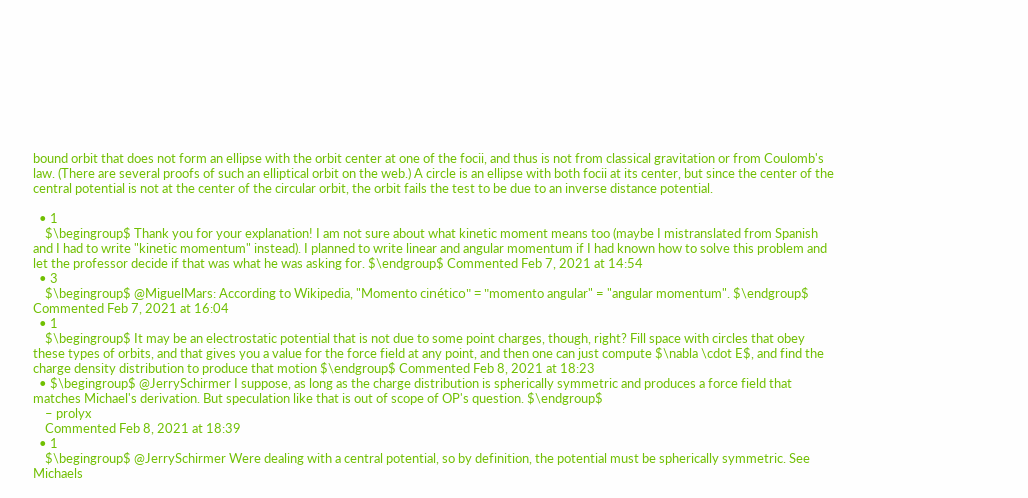bound orbit that does not form an ellipse with the orbit center at one of the focii, and thus is not from classical gravitation or from Coulomb's law. (There are several proofs of such an elliptical orbit on the web.) A circle is an ellipse with both focii at its center, but since the center of the central potential is not at the center of the circular orbit, the orbit fails the test to be due to an inverse distance potential.

  • 1
    $\begingroup$ Thank you for your explanation! I am not sure about what kinetic moment means too (maybe I mistranslated from Spanish and I had to write "kinetic momentum" instead). I planned to write linear and angular momentum if I had known how to solve this problem and let the professor decide if that was what he was asking for. $\endgroup$ Commented Feb 7, 2021 at 14:54
  • 3
    $\begingroup$ @MiguelMars: According to Wikipedia, "Momento cinético" = "momento angular" = "angular momentum". $\endgroup$ Commented Feb 7, 2021 at 16:04
  • 1
    $\begingroup$ It may be an electrostatic potential that is not due to some point charges, though, right? Fill space with circles that obey these types of orbits, and that gives you a value for the force field at any point, and then one can just compute $\nabla \cdot E$, and find the charge density distribution to produce that motion $\endgroup$ Commented Feb 8, 2021 at 18:23
  • $\begingroup$ @JerrySchirmer I suppose, as long as the charge distribution is spherically symmetric and produces a force field that matches Michael's derivation. But speculation like that is out of scope of OP's question. $\endgroup$
    – prolyx
    Commented Feb 8, 2021 at 18:39
  • 1
    $\begingroup$ @JerrySchirmer Were dealing with a central potential, so by definition, the potential must be spherically symmetric. See Michaels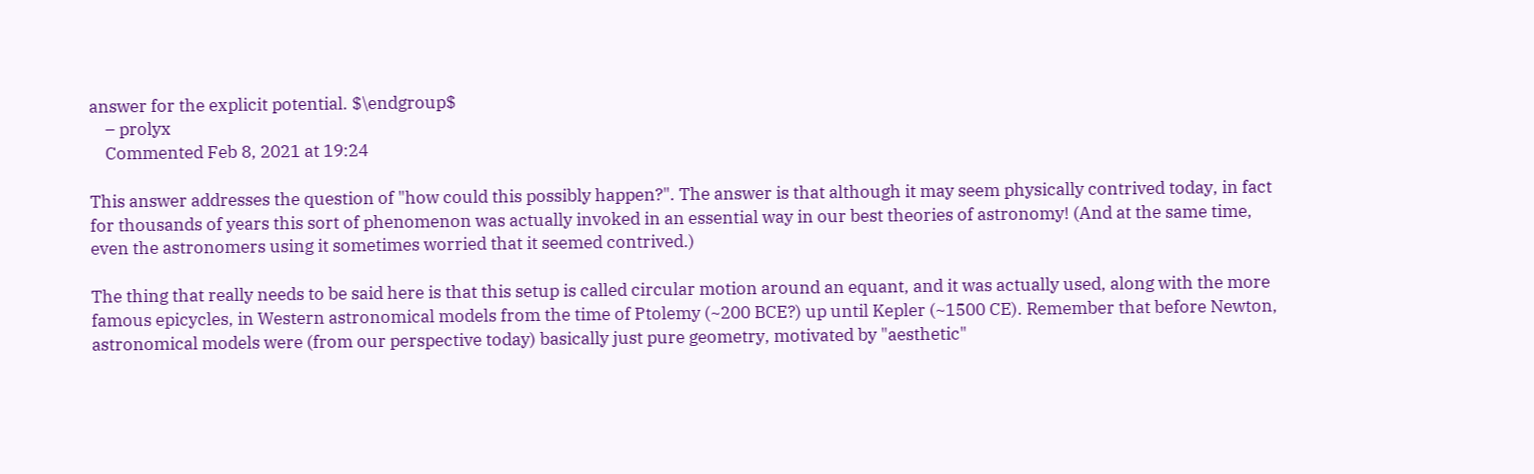answer for the explicit potential. $\endgroup$
    – prolyx
    Commented Feb 8, 2021 at 19:24

This answer addresses the question of "how could this possibly happen?". The answer is that although it may seem physically contrived today, in fact for thousands of years this sort of phenomenon was actually invoked in an essential way in our best theories of astronomy! (And at the same time, even the astronomers using it sometimes worried that it seemed contrived.)

The thing that really needs to be said here is that this setup is called circular motion around an equant, and it was actually used, along with the more famous epicycles, in Western astronomical models from the time of Ptolemy (~200 BCE?) up until Kepler (~1500 CE). Remember that before Newton, astronomical models were (from our perspective today) basically just pure geometry, motivated by "aesthetic"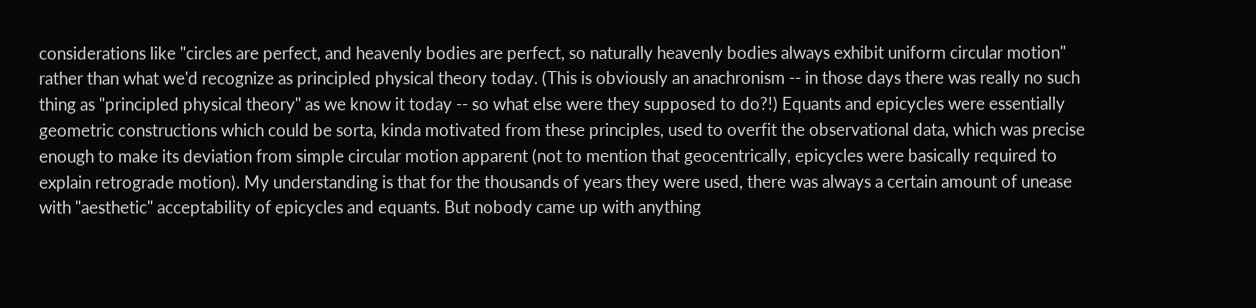considerations like "circles are perfect, and heavenly bodies are perfect, so naturally heavenly bodies always exhibit uniform circular motion" rather than what we'd recognize as principled physical theory today. (This is obviously an anachronism -- in those days there was really no such thing as "principled physical theory" as we know it today -- so what else were they supposed to do?!) Equants and epicycles were essentially geometric constructions which could be sorta, kinda motivated from these principles, used to overfit the observational data, which was precise enough to make its deviation from simple circular motion apparent (not to mention that geocentrically, epicycles were basically required to explain retrograde motion). My understanding is that for the thousands of years they were used, there was always a certain amount of unease with "aesthetic" acceptability of epicycles and equants. But nobody came up with anything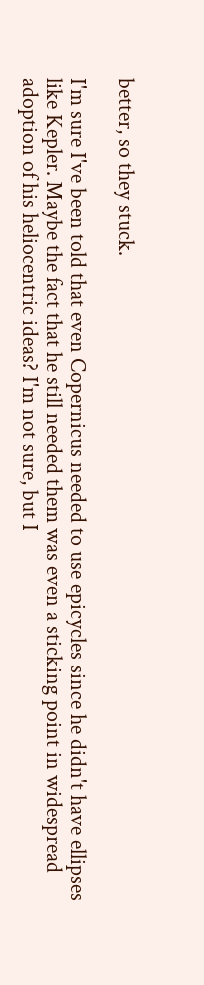better, so they stuck.

I'm sure I've been told that even Copernicus needed to use epicycles since he didn't have ellipses like Kepler. Maybe the fact that he still needed them was even a sticking point in widespread adoption of his heliocentric ideas? I'm not sure, but I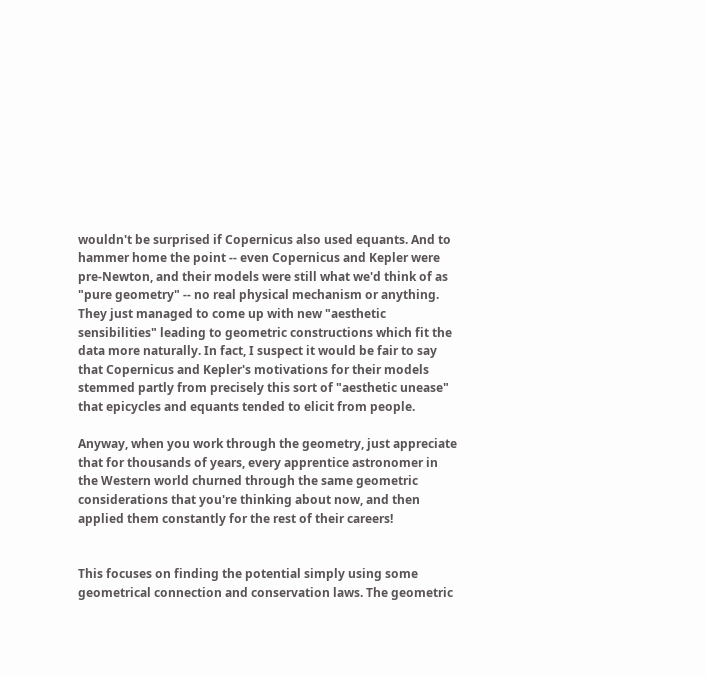wouldn't be surprised if Copernicus also used equants. And to hammer home the point -- even Copernicus and Kepler were pre-Newton, and their models were still what we'd think of as "pure geometry" -- no real physical mechanism or anything. They just managed to come up with new "aesthetic sensibilities" leading to geometric constructions which fit the data more naturally. In fact, I suspect it would be fair to say that Copernicus and Kepler's motivations for their models stemmed partly from precisely this sort of "aesthetic unease" that epicycles and equants tended to elicit from people.

Anyway, when you work through the geometry, just appreciate that for thousands of years, every apprentice astronomer in the Western world churned through the same geometric considerations that you're thinking about now, and then applied them constantly for the rest of their careers!


This focuses on finding the potential simply using some geometrical connection and conservation laws. The geometric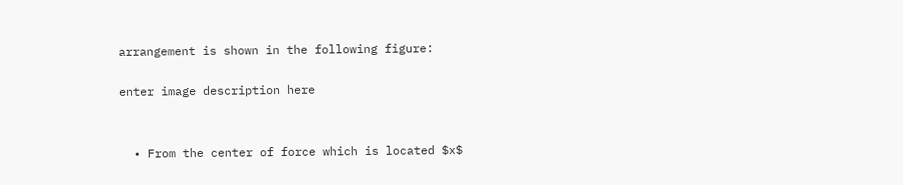arrangement is shown in the following figure:

enter image description here


  • From the center of force which is located $x$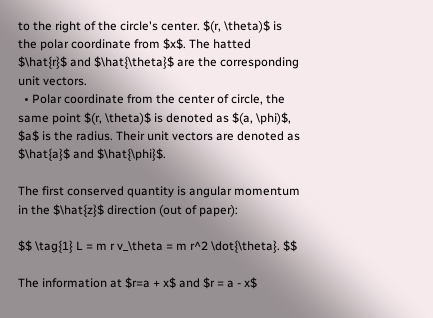to the right of the circle's center. $(r, \theta)$ is the polar coordinate from $x$. The hatted $\hat{r}$ and $\hat{\theta}$ are the corresponding unit vectors.
  • Polar coordinate from the center of circle, the same point $(r, \theta)$ is denoted as $(a, \phi)$, $a$ is the radius. Their unit vectors are denoted as $\hat{a}$ and $\hat{\phi}$.

The first conserved quantity is angular momentum in the $\hat{z}$ direction (out of paper):

$$ \tag{1} L = m r v_\theta = m r^2 \dot{\theta}. $$

The information at $r=a + x$ and $r = a - x$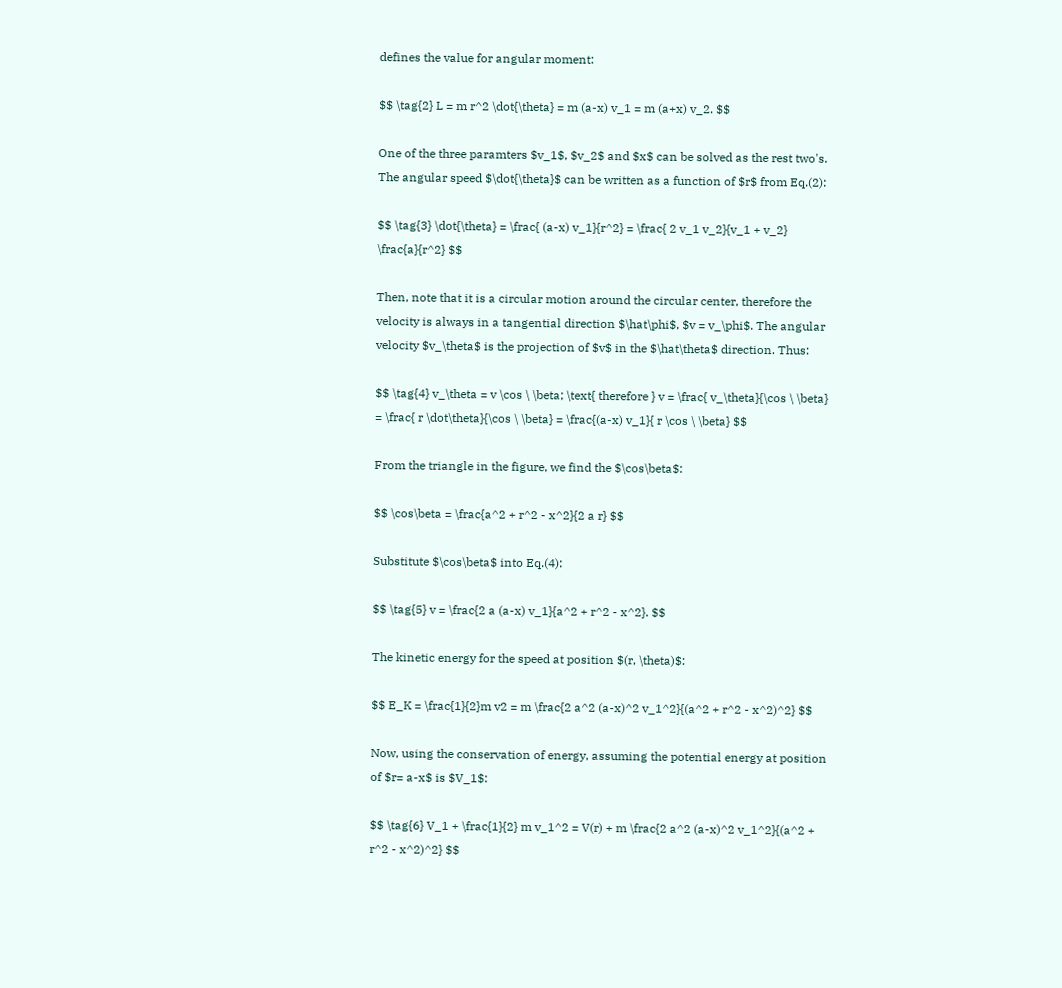defines the value for angular moment:

$$ \tag{2} L = m r^2 \dot{\theta} = m (a-x) v_1 = m (a+x) v_2. $$

One of the three paramters $v_1$, $v_2$ and $x$ can be solved as the rest two's. The angular speed $\dot{\theta}$ can be written as a function of $r$ from Eq.(2):

$$ \tag{3} \dot{\theta} = \frac{ (a-x) v_1}{r^2} = \frac{ 2 v_1 v_2}{v_1 + v_2} \frac{a}{r^2} $$

Then, note that it is a circular motion around the circular center, therefore the velocity is always in a tangential direction $\hat\phi$, $v = v_\phi$. The angular velocity $v_\theta$ is the projection of $v$ in the $\hat\theta$ direction. Thus:

$$ \tag{4} v_\theta = v \cos \ \beta; \text{ therefore } v = \frac{ v_\theta}{\cos \ \beta} = \frac{ r \dot\theta}{\cos \ \beta} = \frac{(a-x) v_1}{ r \cos \ \beta} $$

From the triangle in the figure, we find the $\cos\beta$:

$$ \cos\beta = \frac{a^2 + r^2 - x^2}{2 a r} $$

Substitute $\cos\beta$ into Eq.(4):

$$ \tag{5} v = \frac{2 a (a-x) v_1}{a^2 + r^2 - x^2}. $$

The kinetic energy for the speed at position $(r, \theta)$:

$$ E_K = \frac{1}{2}m v2 = m \frac{2 a^2 (a-x)^2 v_1^2}{(a^2 + r^2 - x^2)^2} $$

Now, using the conservation of energy, assuming the potential energy at position of $r= a-x$ is $V_1$:

$$ \tag{6} V_1 + \frac{1}{2} m v_1^2 = V(r) + m \frac{2 a^2 (a-x)^2 v_1^2}{(a^2 + r^2 - x^2)^2} $$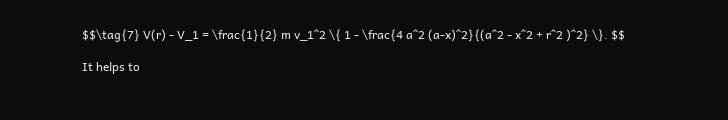$$\tag{7} V(r) - V_1 = \frac{1}{2} m v_1^2 \{ 1 - \frac{4 a^2 (a-x)^2}{(a^2 - x^2 + r^2 )^2} \}. $$

It helps to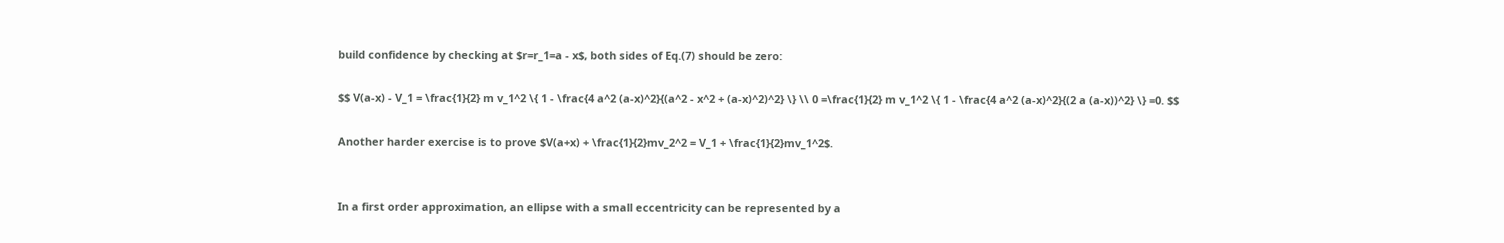build confidence by checking at $r=r_1=a - x$, both sides of Eq.(7) should be zero:

$$ V(a-x) - V_1 = \frac{1}{2} m v_1^2 \{ 1 - \frac{4 a^2 (a-x)^2}{(a^2 - x^2 + (a-x)^2)^2} \} \\ 0 =\frac{1}{2} m v_1^2 \{ 1 - \frac{4 a^2 (a-x)^2}{(2 a (a-x))^2} \} =0. $$

Another harder exercise is to prove $V(a+x) + \frac{1}{2}mv_2^2 = V_1 + \frac{1}{2}mv_1^2$.


In a first order approximation, an ellipse with a small eccentricity can be represented by a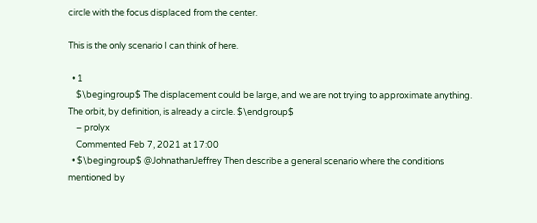circle with the focus displaced from the center.

This is the only scenario I can think of here.

  • 1
    $\begingroup$ The displacement could be large, and we are not trying to approximate anything. The orbit, by definition, is already a circle. $\endgroup$
    – prolyx
    Commented Feb 7, 2021 at 17:00
  • $\begingroup$ @JohnathanJeffrey Then describe a general scenario where the conditions mentioned by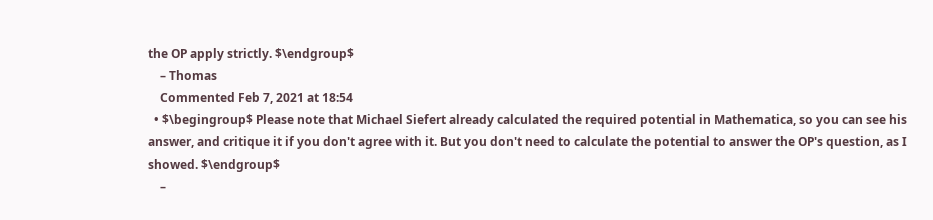the OP apply strictly. $\endgroup$
    – Thomas
    Commented Feb 7, 2021 at 18:54
  • $\begingroup$ Please note that Michael Siefert already calculated the required potential in Mathematica, so you can see his answer, and critique it if you don't agree with it. But you don't need to calculate the potential to answer the OP's question, as I showed. $\endgroup$
    –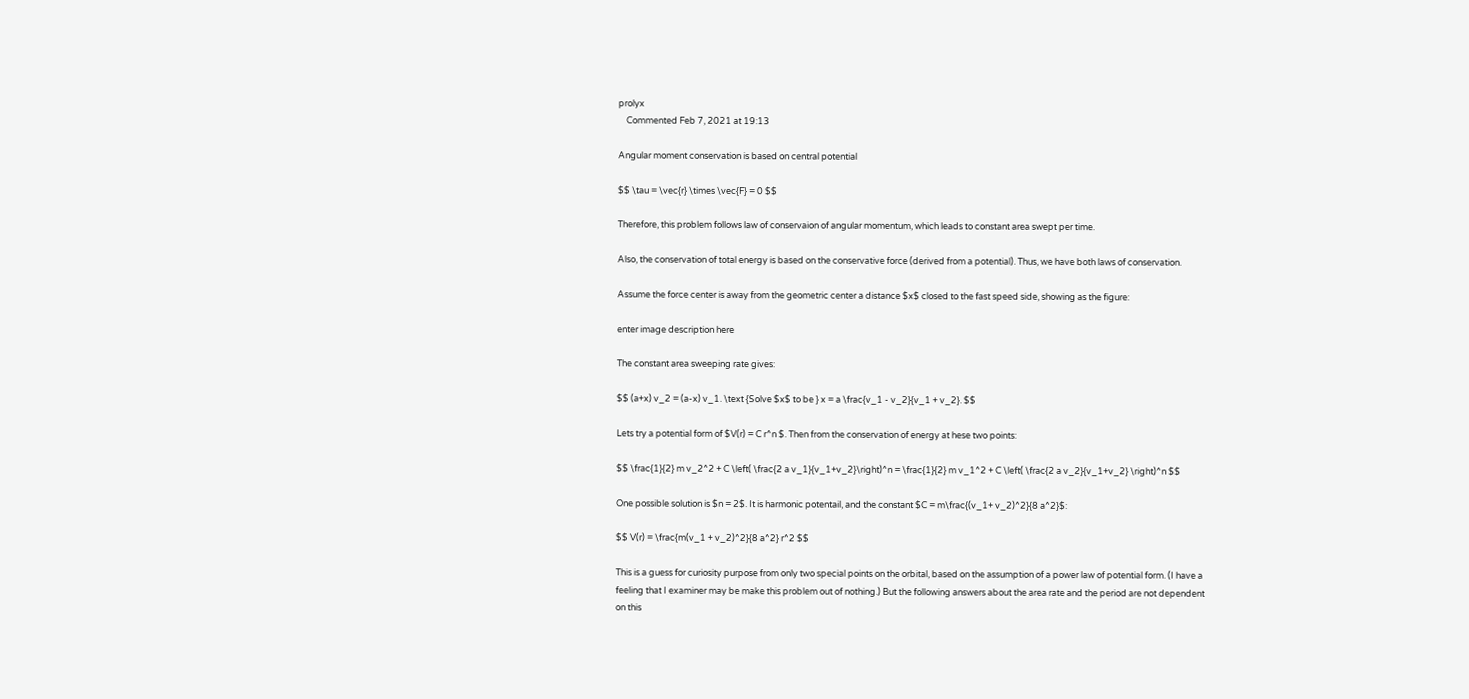prolyx
    Commented Feb 7, 2021 at 19:13

Angular moment conservation is based on central potential

$$ \tau = \vec{r} \times \vec{F} = 0 $$

Therefore, this problem follows law of conservaion of angular momentum, which leads to constant area swept per time.

Also, the conservation of total energy is based on the conservative force (derived from a potential). Thus, we have both laws of conservation.

Assume the force center is away from the geometric center a distance $x$ closed to the fast speed side, showing as the figure:

enter image description here

The constant area sweeping rate gives:

$$ (a+x) v_2 = (a-x) v_1. \text {Solve $x$ to be } x = a \frac{v_1 - v_2}{v_1 + v_2}. $$

Lets try a potential form of $V(r) = C r^n $. Then from the conservation of energy at hese two points:

$$ \frac{1}{2} m v_2^2 + C \left( \frac{2 a v_1}{v_1+v_2}\right)^n = \frac{1}{2} m v_1^2 + C \left( \frac{2 a v_2}{v_1+v_2} \right)^n $$

One possible solution is $n = 2$. It is harmonic potentail, and the constant $C = m\frac{(v_1+ v_2)^2}{8 a^2}$:

$$ V(r) = \frac{m(v_1 + v_2)^2}{8 a^2} r^2 $$

This is a guess for curiosity purpose from only two special points on the orbital, based on the assumption of a power law of potential form. (I have a feeling that I examiner may be make this problem out of nothing.) But the following answers about the area rate and the period are not dependent on this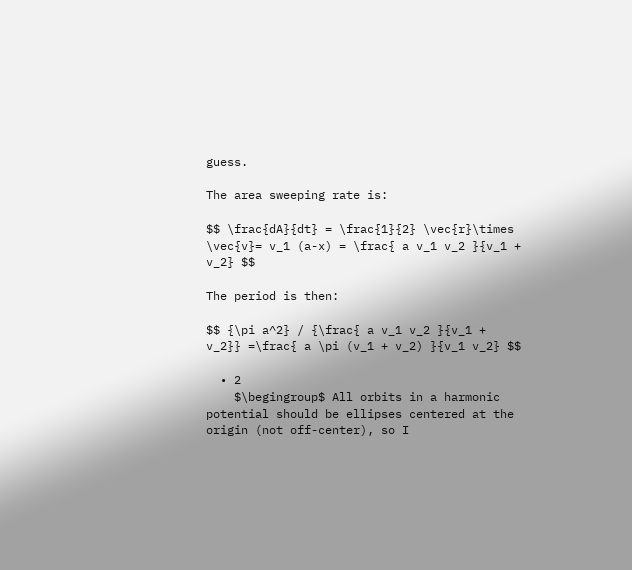guess.

The area sweeping rate is:

$$ \frac{dA}{dt} = \frac{1}{2} \vec{r}\times \vec{v}= v_1 (a-x) = \frac{ a v_1 v_2 }{v_1 + v_2} $$

The period is then:

$$ {\pi a^2} / {\frac{ a v_1 v_2 }{v_1 + v_2}} =\frac{ a \pi (v_1 + v_2) }{v_1 v_2} $$

  • 2
    $\begingroup$ All orbits in a harmonic potential should be ellipses centered at the origin (not off-center), so I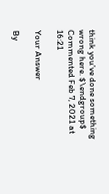think you've done something wrong here. $\endgroup$ Commented Feb 7, 2021 at 16:21

Your Answer

By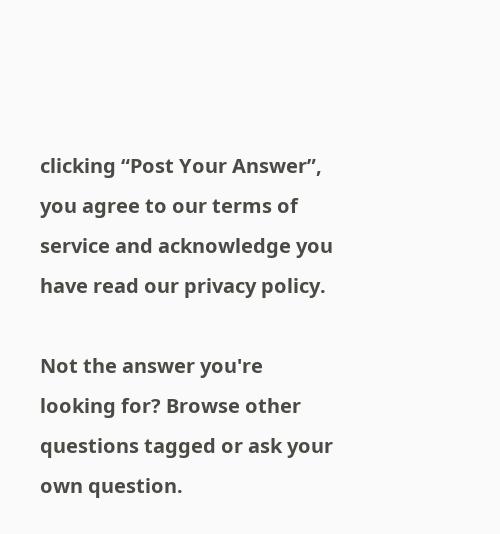clicking “Post Your Answer”, you agree to our terms of service and acknowledge you have read our privacy policy.

Not the answer you're looking for? Browse other questions tagged or ask your own question.